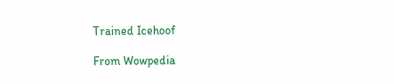Trained Icehoof

From Wowpedia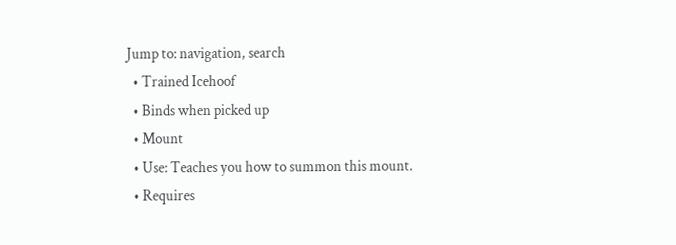Jump to: navigation, search
  • Trained Icehoof
  • Binds when picked up
  • Mount
  • Use: Teaches you how to summon this mount.
  • Requires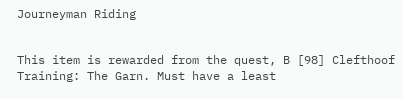Journeyman Riding


This item is rewarded from the quest, B [98] Clefthoof Training: The Garn. Must have a least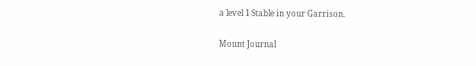a level 1 Stable in your Garrison.

Mount Journal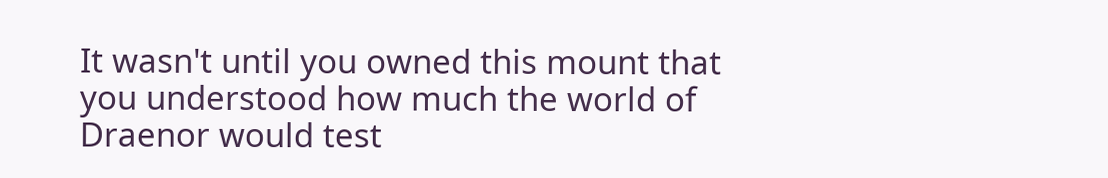It wasn't until you owned this mount that you understood how much the world of Draenor would test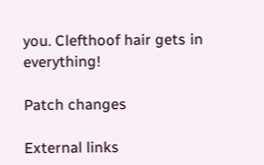you. Clefthoof hair gets in everything!

Patch changes

External links